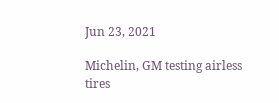Jun 23, 2021

Michelin, GM testing airless tires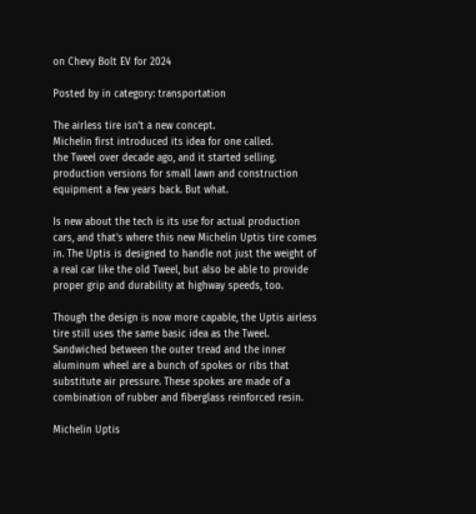on Chevy Bolt EV for 2024

Posted by in category: transportation

The airless tire isn’t a new concept.
Michelin first introduced its idea for one called.
the Tweel over decade ago, and it started selling.
production versions for small lawn and construction equipment a few years back. But what.

Is new about the tech is its use for actual production cars, and that’s where this new Michelin Uptis tire comes in. The Uptis is designed to handle not just the weight of a real car like the old Tweel, but also be able to provide proper grip and durability at highway speeds, too.

Though the design is now more capable, the Uptis airless tire still uses the same basic idea as the Tweel. Sandwiched between the outer tread and the inner aluminum wheel are a bunch of spokes or ribs that substitute air pressure. These spokes are made of a combination of rubber and fiberglass reinforced resin.

Michelin Uptis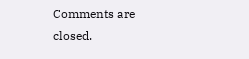Comments are closed.